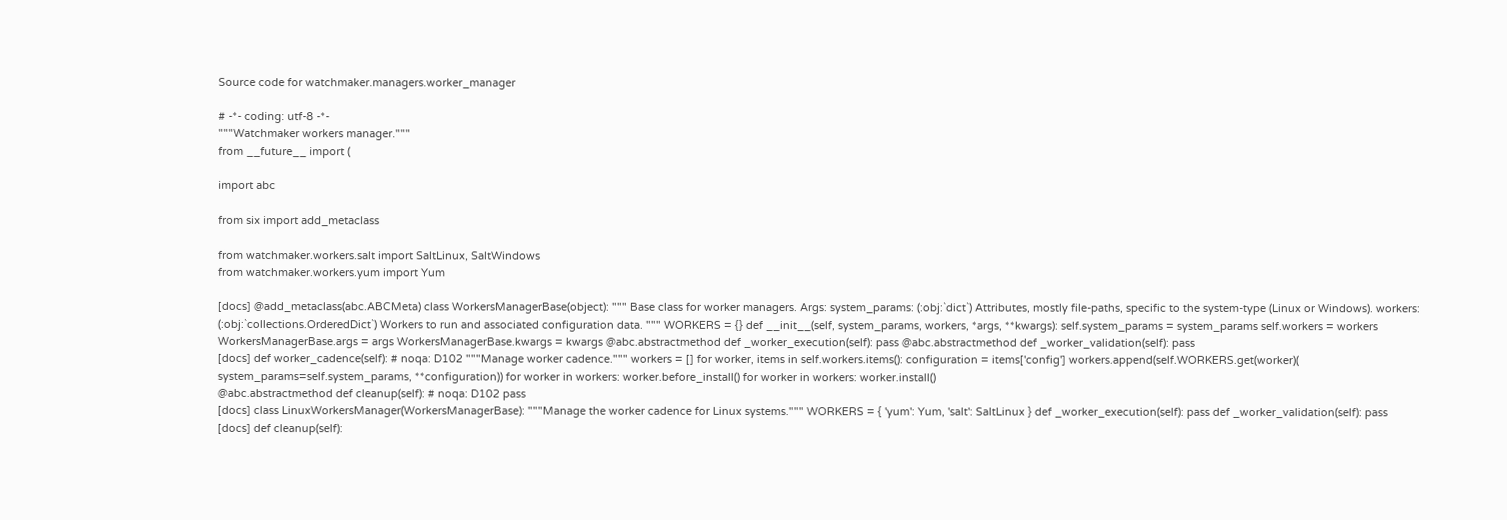Source code for watchmaker.managers.worker_manager

# -*- coding: utf-8 -*-
"""Watchmaker workers manager."""
from __future__ import (

import abc

from six import add_metaclass

from watchmaker.workers.salt import SaltLinux, SaltWindows
from watchmaker.workers.yum import Yum

[docs] @add_metaclass(abc.ABCMeta) class WorkersManagerBase(object): """ Base class for worker managers. Args: system_params: (:obj:`dict`) Attributes, mostly file-paths, specific to the system-type (Linux or Windows). workers: (:obj:`collections.OrderedDict`) Workers to run and associated configuration data. """ WORKERS = {} def __init__(self, system_params, workers, *args, **kwargs): self.system_params = system_params self.workers = workers WorkersManagerBase.args = args WorkersManagerBase.kwargs = kwargs @abc.abstractmethod def _worker_execution(self): pass @abc.abstractmethod def _worker_validation(self): pass
[docs] def worker_cadence(self): # noqa: D102 """Manage worker cadence.""" workers = [] for worker, items in self.workers.items(): configuration = items['config'] workers.append(self.WORKERS.get(worker)( system_params=self.system_params, **configuration)) for worker in workers: worker.before_install() for worker in workers: worker.install()
@abc.abstractmethod def cleanup(self): # noqa: D102 pass
[docs] class LinuxWorkersManager(WorkersManagerBase): """Manage the worker cadence for Linux systems.""" WORKERS = { 'yum': Yum, 'salt': SaltLinux } def _worker_execution(self): pass def _worker_validation(self): pass
[docs] def cleanup(self):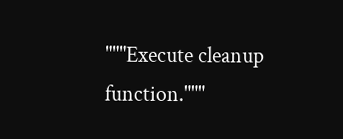"""Execute cleanup function."""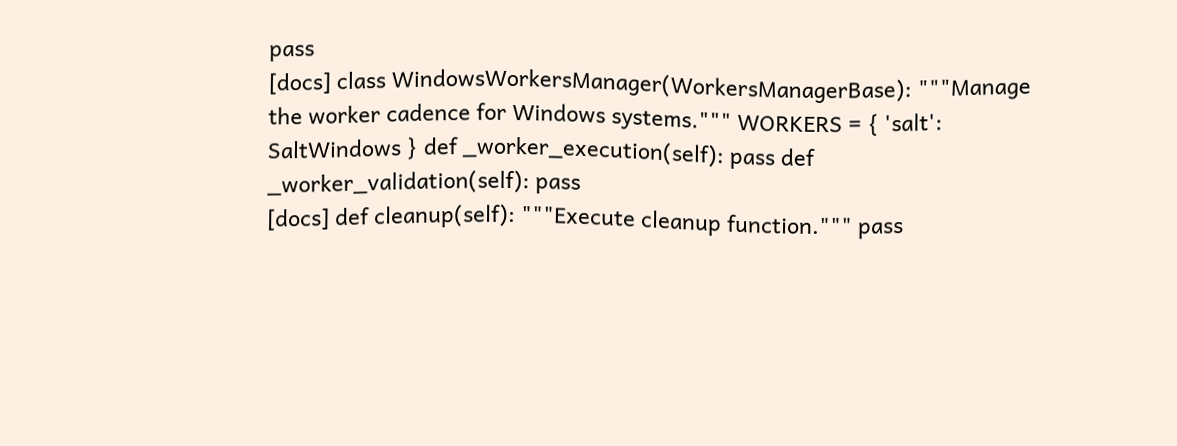pass
[docs] class WindowsWorkersManager(WorkersManagerBase): """Manage the worker cadence for Windows systems.""" WORKERS = { 'salt': SaltWindows } def _worker_execution(self): pass def _worker_validation(self): pass
[docs] def cleanup(self): """Execute cleanup function.""" pass